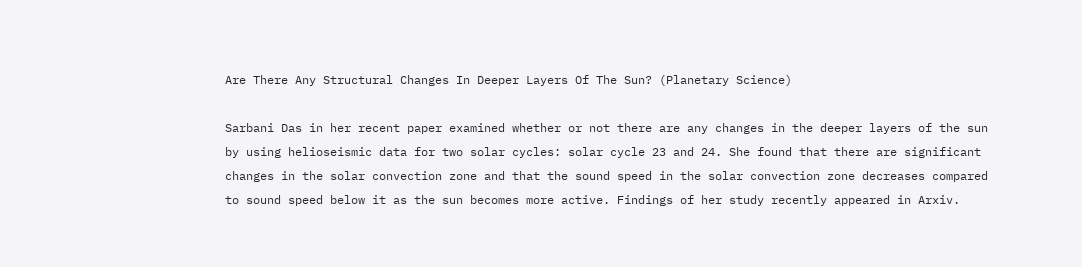Are There Any Structural Changes In Deeper Layers Of The Sun? (Planetary Science)

Sarbani Das in her recent paper examined whether or not there are any changes in the deeper layers of the sun by using helioseismic data for two solar cycles: solar cycle 23 and 24. She found that there are significant changes in the solar convection zone and that the sound speed in the solar convection zone decreases compared to sound speed below it as the sun becomes more active. Findings of her study recently appeared in Arxiv.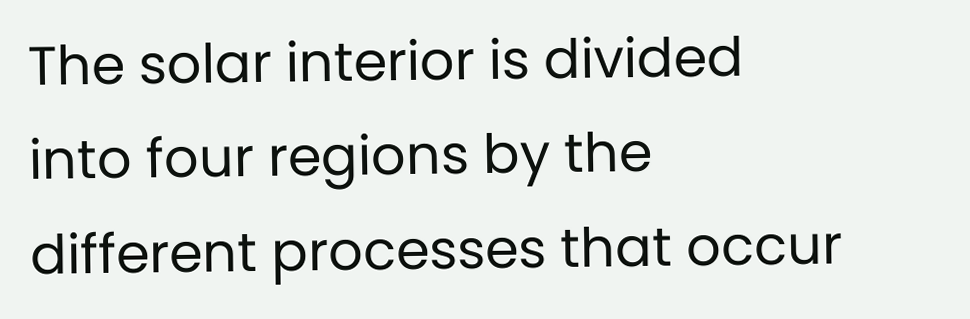The solar interior is divided into four regions by the different processes that occur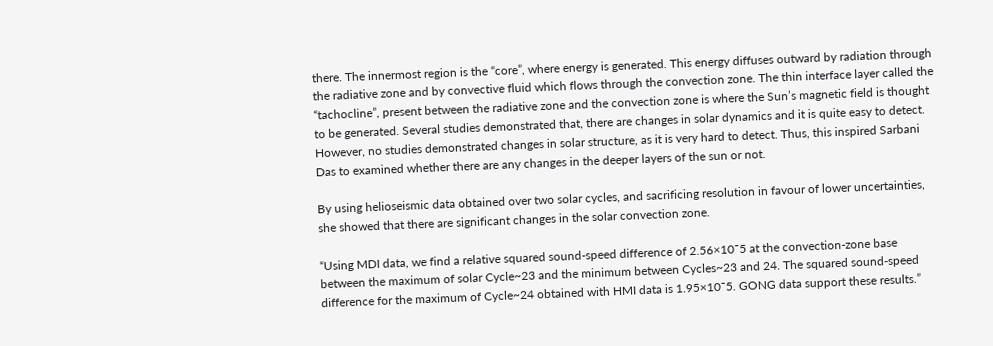there. The innermost region is the “core”, where energy is generated. This energy diffuses outward by radiation through the radiative zone and by convective fluid which flows through the convection zone. The thin interface layer called the “tachocline”, present between the radiative zone and the convection zone is where the Sun’s magnetic field is thought to be generated. Several studies demonstrated that, there are changes in solar dynamics and it is quite easy to detect. However, no studies demonstrated changes in solar structure, as it is very hard to detect. Thus, this inspired Sarbani Das to examined whether there are any changes in the deeper layers of the sun or not.

By using helioseismic data obtained over two solar cycles, and sacrificing resolution in favour of lower uncertainties, she showed that there are significant changes in the solar convection zone.

“Using MDI data, we find a relative squared sound-speed difference of 2.56×10¯5 at the convection-zone base between the maximum of solar Cycle~23 and the minimum between Cycles~23 and 24. The squared sound-speed difference for the maximum of Cycle~24 obtained with HMI data is 1.95×10¯5. GONG data support these results.”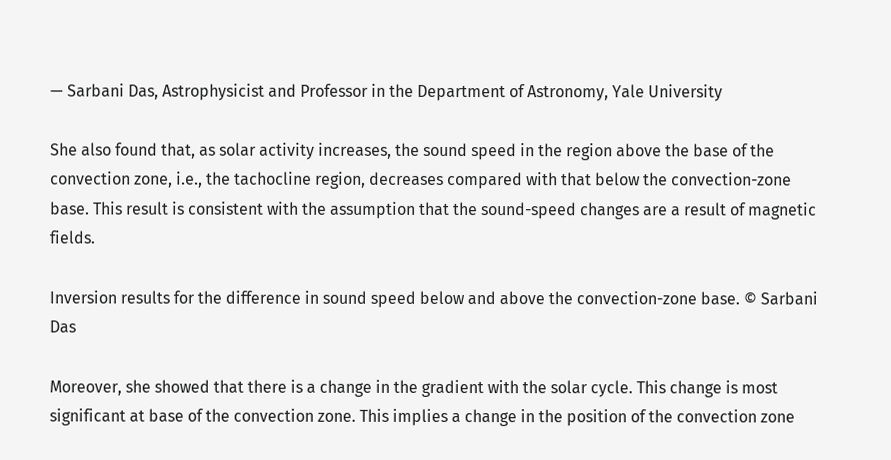— Sarbani Das, Astrophysicist and Professor in the Department of Astronomy, Yale University

She also found that, as solar activity increases, the sound speed in the region above the base of the convection zone, i.e., the tachocline region, decreases compared with that below the convection-zone base. This result is consistent with the assumption that the sound-speed changes are a result of magnetic fields.

Inversion results for the difference in sound speed below and above the convection-zone base. © Sarbani Das

Moreover, she showed that there is a change in the gradient with the solar cycle. This change is most significant at base of the convection zone. This implies a change in the position of the convection zone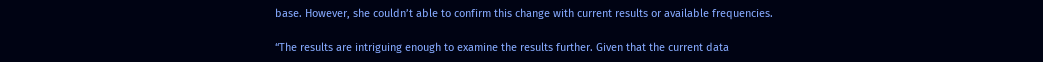base. However, she couldn’t able to confirm this change with current results or available frequencies.

“The results are intriguing enough to examine the results further. Given that the current data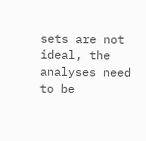sets are not ideal, the analyses need to be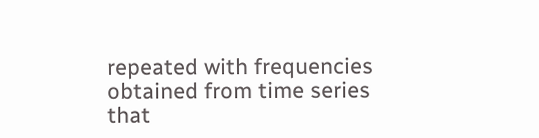repeated with frequencies obtained from time series that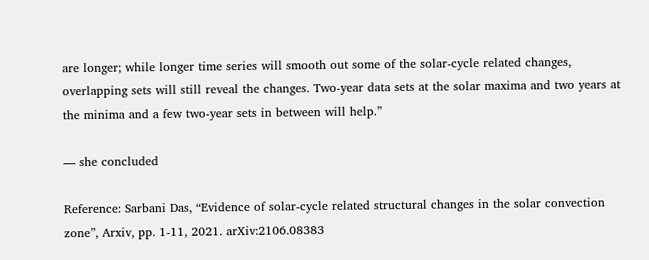are longer; while longer time series will smooth out some of the solar-cycle related changes, overlapping sets will still reveal the changes. Two-year data sets at the solar maxima and two years at the minima and a few two-year sets in between will help.”

— she concluded

Reference: Sarbani Das, “Evidence of solar-cycle related structural changes in the solar convection zone”, Arxiv, pp. 1-11, 2021. arXiv:2106.08383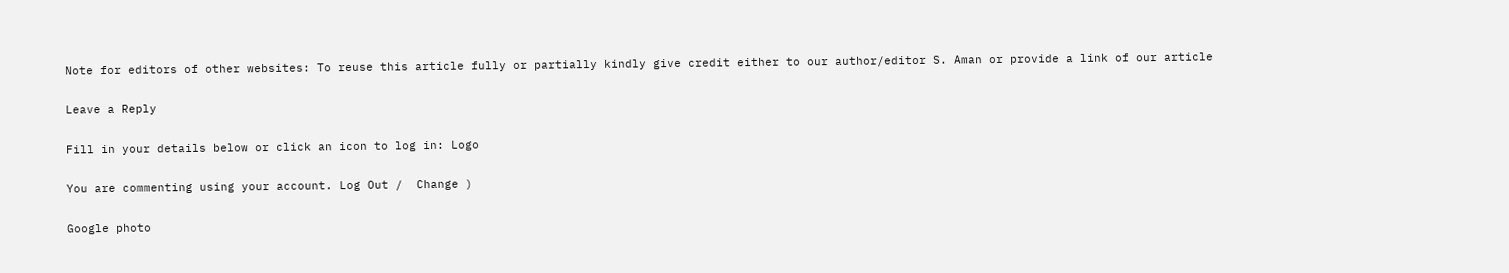Note for editors of other websites: To reuse this article fully or partially kindly give credit either to our author/editor S. Aman or provide a link of our article

Leave a Reply

Fill in your details below or click an icon to log in: Logo

You are commenting using your account. Log Out /  Change )

Google photo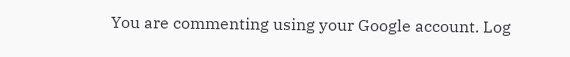You are commenting using your Google account. Log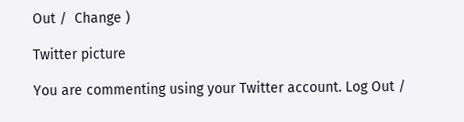Out /  Change )

Twitter picture

You are commenting using your Twitter account. Log Out /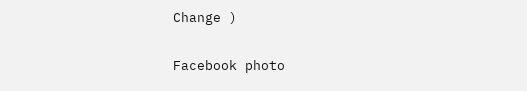Change )

Facebook photo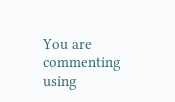You are commenting using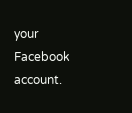your Facebook account.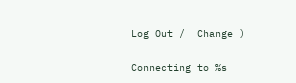Log Out /  Change )

Connecting to %s